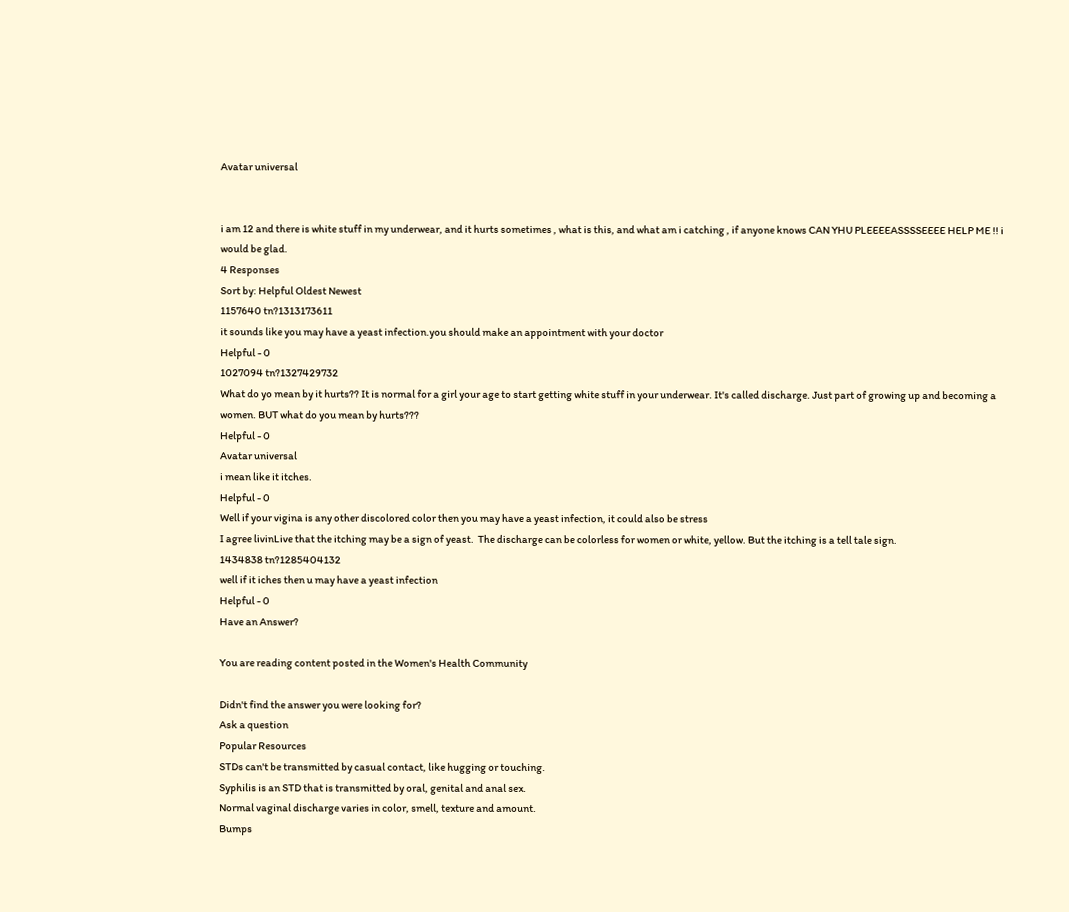Avatar universal


i am 12 and there is white stuff in my underwear, and it hurts sometimes , what is this, and what am i catching , if anyone knows CAN YHU PLEEEEASSSSEEEE HELP ME !! i would be glad.
4 Responses
Sort by: Helpful Oldest Newest
1157640 tn?1313173611
it sounds like you may have a yeast infection.you should make an appointment with your doctor
Helpful - 0
1027094 tn?1327429732
What do yo mean by it hurts?? It is normal for a girl your age to start getting white stuff in your underwear. It's called discharge. Just part of growing up and becoming a women. BUT what do you mean by hurts???
Helpful - 0
Avatar universal
i mean like it itches.
Helpful - 0
Well if your vigina is any other discolored color then you may have a yeast infection, it could also be stress
I agree livinLive that the itching may be a sign of yeast.  The discharge can be colorless for women or white, yellow. But the itching is a tell tale sign.
1434838 tn?1285404132
well if it iches then u may have a yeast infection
Helpful - 0
Have an Answer?

You are reading content posted in the Women's Health Community

Didn't find the answer you were looking for?
Ask a question
Popular Resources
STDs can't be transmitted by casual contact, like hugging or touching.
Syphilis is an STD that is transmitted by oral, genital and anal sex.
Normal vaginal discharge varies in color, smell, texture and amount.
Bumps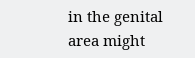in the genital area might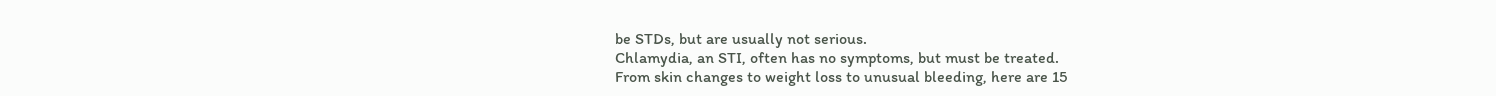be STDs, but are usually not serious.
Chlamydia, an STI, often has no symptoms, but must be treated.
From skin changes to weight loss to unusual bleeding, here are 15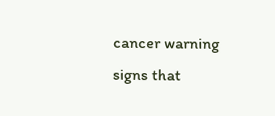cancer warning signs that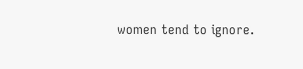women tend to ignore.